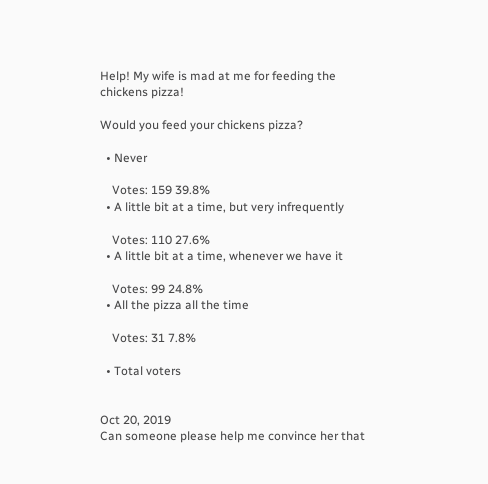Help! My wife is mad at me for feeding the chickens pizza!

Would you feed your chickens pizza?

  • Never

    Votes: 159 39.8%
  • A little bit at a time, but very infrequently

    Votes: 110 27.6%
  • A little bit at a time, whenever we have it

    Votes: 99 24.8%
  • All the pizza all the time

    Votes: 31 7.8%

  • Total voters


Oct 20, 2019
Can someone please help me convince her that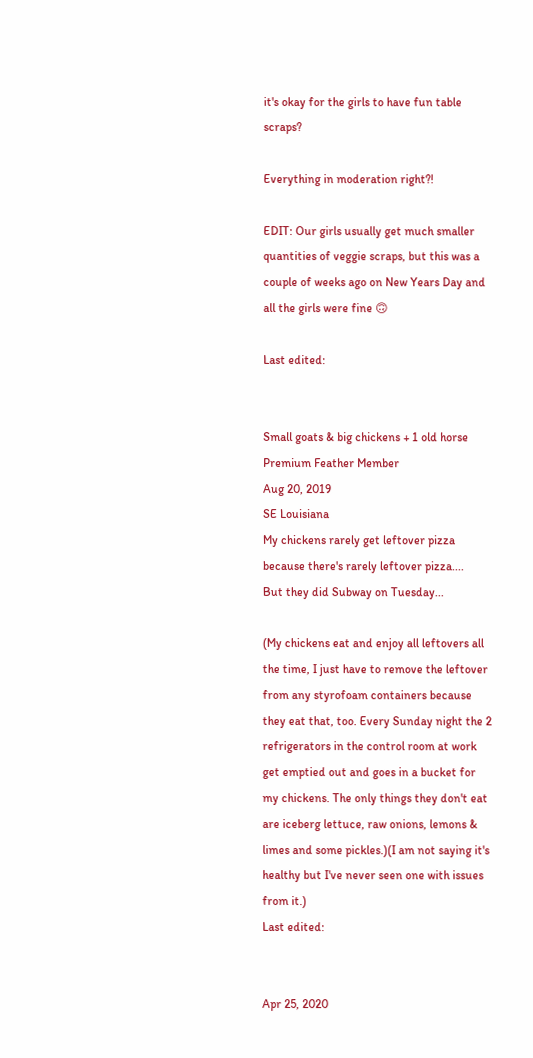it's okay for the girls to have fun table scraps?

Everything in moderation right?!

EDIT: Our girls usually get much smaller quantities of veggie scraps, but this was a couple of weeks ago on New Years Day and all the girls were fine 🙃

Last edited:


Small goats & big chickens + 1 old horse
Premium Feather Member
Aug 20, 2019
SE Louisiana
My chickens rarely get leftover pizza because there's rarely leftover pizza....
But they did Subway on Tuesday...

(My chickens eat and enjoy all leftovers all the time, I just have to remove the leftover from any styrofoam containers because they eat that, too. Every Sunday night the 2 refrigerators in the control room at work get emptied out and goes in a bucket for my chickens. The only things they don't eat are iceberg lettuce, raw onions, lemons & limes and some pickles.)(I am not saying it's healthy but I've never seen one with issues from it.)
Last edited:


Apr 25, 2020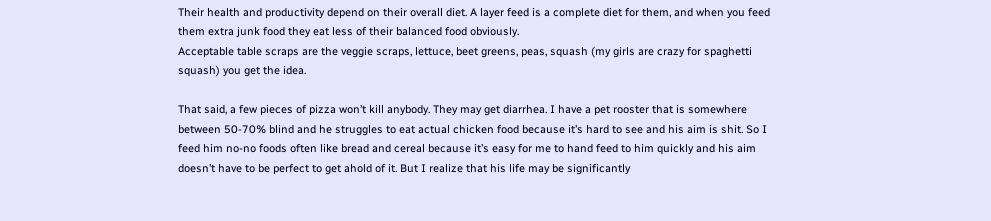Their health and productivity depend on their overall diet. A layer feed is a complete diet for them, and when you feed them extra junk food they eat less of their balanced food obviously.
Acceptable table scraps are the veggie scraps, lettuce, beet greens, peas, squash (my girls are crazy for spaghetti squash) you get the idea.

That said, a few pieces of pizza won’t kill anybody. They may get diarrhea. I have a pet rooster that is somewhere between 50-70% blind and he struggles to eat actual chicken food because it’s hard to see and his aim is shit. So I feed him no-no foods often like bread and cereal because it’s easy for me to hand feed to him quickly and his aim doesn’t have to be perfect to get ahold of it. But I realize that his life may be significantly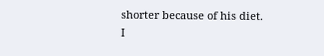shorter because of his diet.
I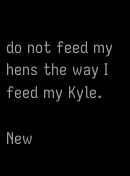do not feed my hens the way I feed my Kyle.

New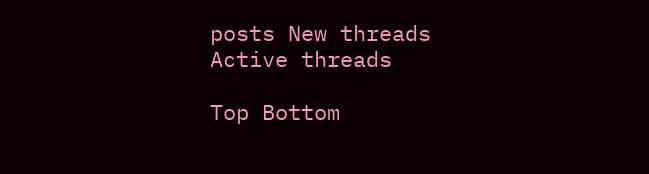posts New threads Active threads

Top Bottom